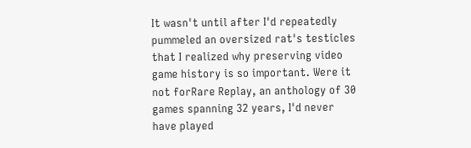It wasn't until after I'd repeatedly pummeled an oversized rat's testicles that I realized why preserving video game history is so important. Were it not forRare Replay, an anthology of 30 games spanning 32 years, I'd never have played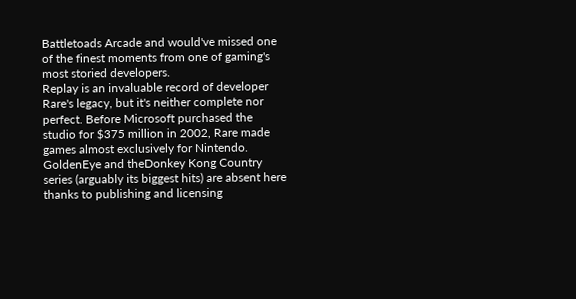Battletoads Arcade and would've missed one of the finest moments from one of gaming's most storied developers.
Replay is an invaluable record of developer Rare's legacy, but it's neither complete nor perfect. Before Microsoft purchased the studio for $375 million in 2002, Rare made games almost exclusively for Nintendo. GoldenEye and theDonkey Kong Country series (arguably its biggest hits) are absent here thanks to publishing and licensing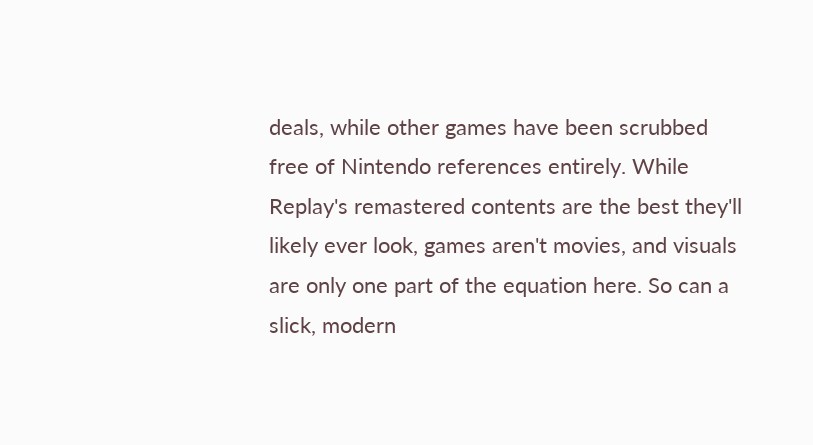deals, while other games have been scrubbed free of Nintendo references entirely. While Replay's remastered contents are the best they'll likely ever look, games aren't movies, and visuals are only one part of the equation here. So can a slick, modern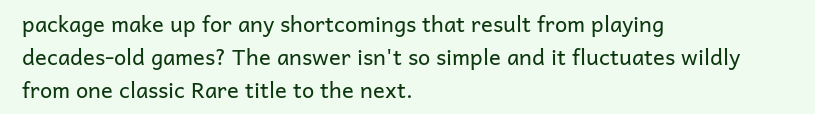package make up for any shortcomings that result from playing decades-old games? The answer isn't so simple and it fluctuates wildly from one classic Rare title to the next.